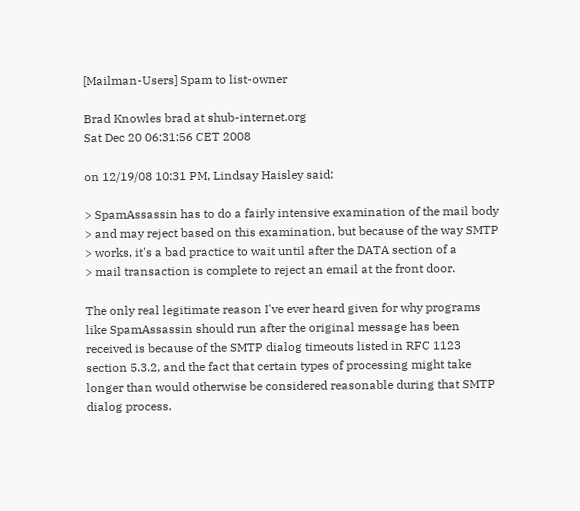[Mailman-Users] Spam to list-owner

Brad Knowles brad at shub-internet.org
Sat Dec 20 06:31:56 CET 2008

on 12/19/08 10:31 PM, Lindsay Haisley said:

> SpamAssassin has to do a fairly intensive examination of the mail body
> and may reject based on this examination, but because of the way SMTP
> works, it's a bad practice to wait until after the DATA section of a
> mail transaction is complete to reject an email at the front door.

The only real legitimate reason I've ever heard given for why programs
like SpamAssassin should run after the original message has been
received is because of the SMTP dialog timeouts listed in RFC 1123
section 5.3.2, and the fact that certain types of processing might take
longer than would otherwise be considered reasonable during that SMTP
dialog process.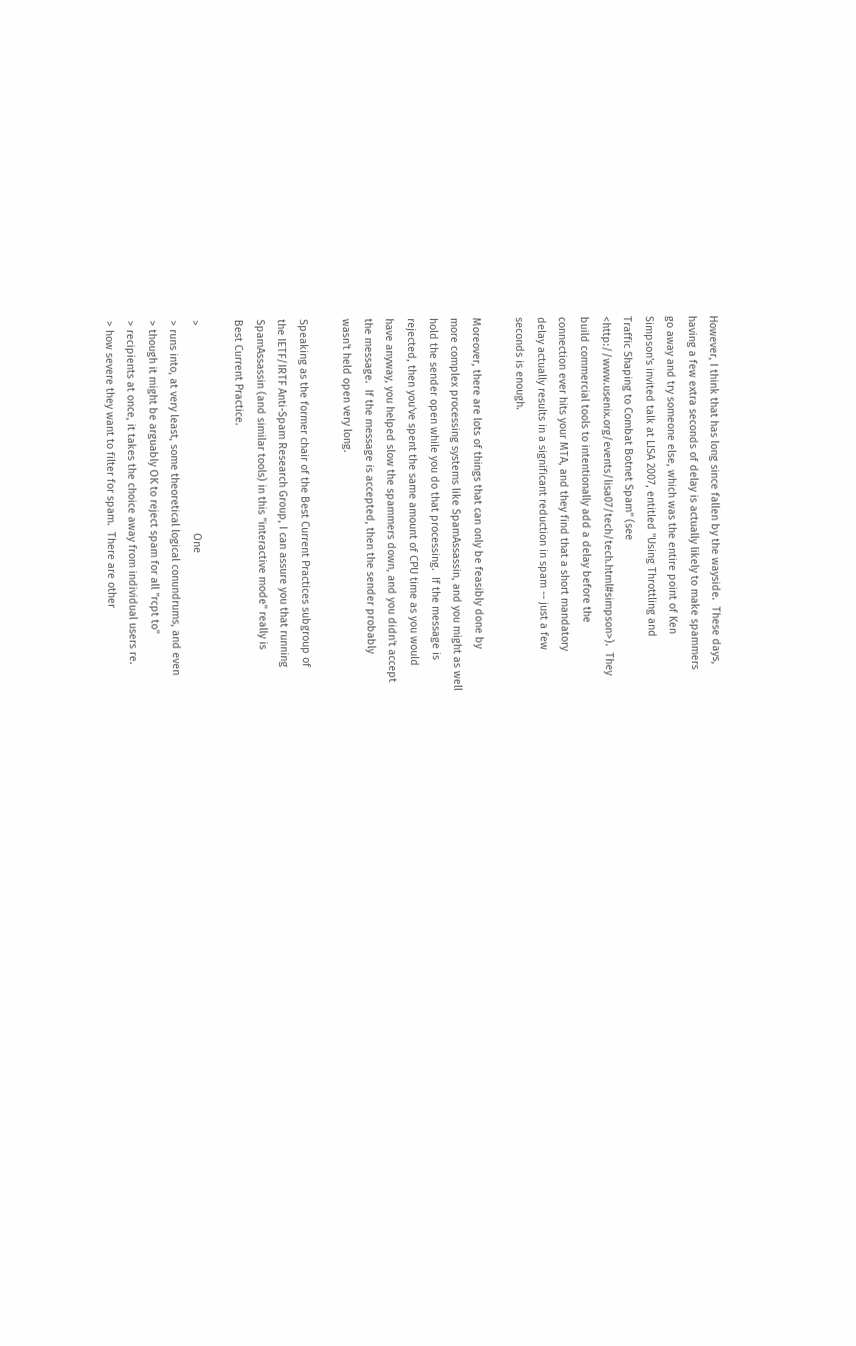However, I think that has long since fallen by the wayside.  These days,
having a few extra seconds of delay is actually likely to make spammers
go away and try someone else, which was the entire point of Ken
Simpson's invited talk at LISA 2007, entitled "Using Throttling and
Traffic Shaping to Combat Botnet Spam" (see
<http://www.usenix.org/events/lisa07/tech/tech.html#simpson>).  They
build commercial tools to intentionally add a delay before the
connection ever hits your MTA, and they find that a short mandatory
delay actually results in a significant reduction in spam -- just a few
seconds is enough.

Moreover, there are lots of things that can only be feasibly done by
more complex processing systems like SpamAssassin, and you might as well
hold the sender open while you do that processing.  If the message is
rejected, then you've spent the same amount of CPU time as you would
have anyway, you helped slow the spammers down, and you didn't accept
the message.  If the message is accepted, then the sender probably
wasn't held open very long.

Speaking as the former chair of the Best Current Practices subgroup of
the IETF/IRTF Anti-Spam Research Group, I can assure you that running
SpamAssassin (and similar tools) in this "interactive mode" really is
Best Current Practice.

>                                                                     One
> runs into, at very least, some theoretical logical conundrums, and even
> though it might be arguably OK to reject spam for all "rcpt to"
> recipients at once, it takes the choice away from individual users re.
> how severe they want to filter for spam.  There are other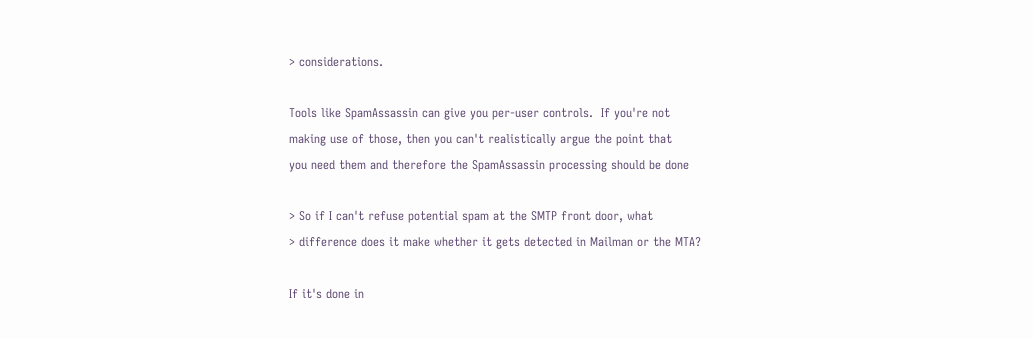> considerations.

Tools like SpamAssassin can give you per-user controls.  If you're not
making use of those, then you can't realistically argue the point that
you need them and therefore the SpamAssassin processing should be done

> So if I can't refuse potential spam at the SMTP front door, what
> difference does it make whether it gets detected in Mailman or the MTA?

If it's done in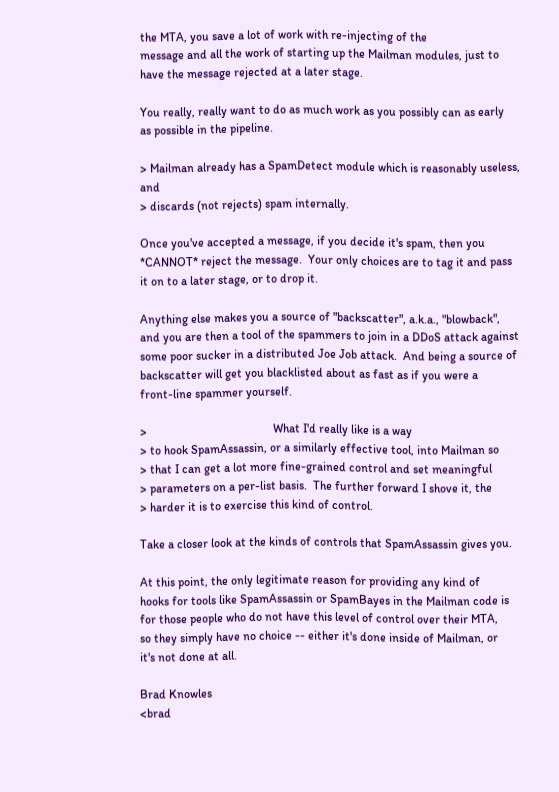the MTA, you save a lot of work with re-injecting of the
message and all the work of starting up the Mailman modules, just to
have the message rejected at a later stage.

You really, really want to do as much work as you possibly can as early
as possible in the pipeline.

> Mailman already has a SpamDetect module which is reasonably useless, and
> discards (not rejects) spam internally.

Once you've accepted a message, if you decide it's spam, then you
*CANNOT* reject the message.  Your only choices are to tag it and pass
it on to a later stage, or to drop it.

Anything else makes you a source of "backscatter", a.k.a., "blowback",
and you are then a tool of the spammers to join in a DDoS attack against
some poor sucker in a distributed Joe Job attack.  And being a source of
backscatter will get you blacklisted about as fast as if you were a
front-line spammer yourself.

>                                          What I'd really like is a way
> to hook SpamAssassin, or a similarly effective tool, into Mailman so
> that I can get a lot more fine-grained control and set meaningful
> parameters on a per-list basis.  The further forward I shove it, the
> harder it is to exercise this kind of control.

Take a closer look at the kinds of controls that SpamAssassin gives you.

At this point, the only legitimate reason for providing any kind of
hooks for tools like SpamAssassin or SpamBayes in the Mailman code is
for those people who do not have this level of control over their MTA,
so they simply have no choice -- either it's done inside of Mailman, or
it's not done at all.

Brad Knowles
<brad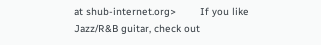at shub-internet.org>        If you like Jazz/R&B guitar, check out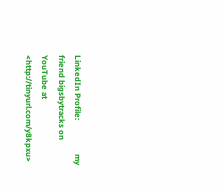LinkedIn Profile:                 my friend bigsbytracks on YouTube at
<http://tinyurl.com/y8kpxu>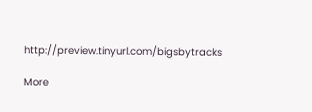http://preview.tinyurl.com/bigsbytracks

More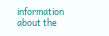information about the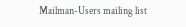Mailman-Users mailing list